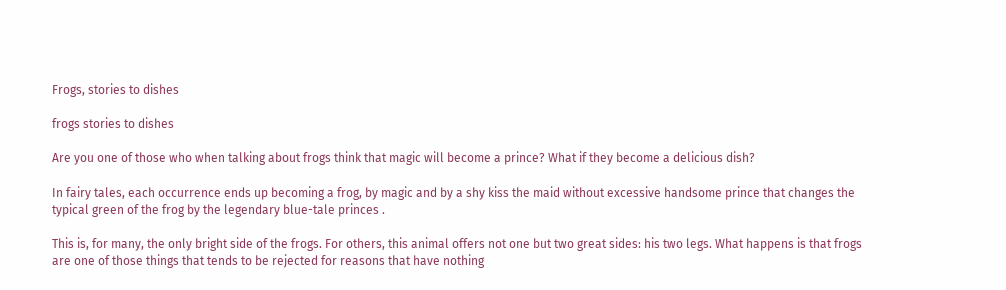Frogs, stories to dishes

frogs stories to dishes

Are you one of those who when talking about frogs think that magic will become a prince? What if they become a delicious dish?

In fairy tales, each occurrence ends up becoming a frog, by magic and by a shy kiss the maid without excessive handsome prince that changes the typical green of the frog by the legendary blue-tale princes .

This is, for many, the only bright side of the frogs. For others, this animal offers not one but two great sides: his two legs. What happens is that frogs are one of those things that tends to be rejected for reasons that have nothing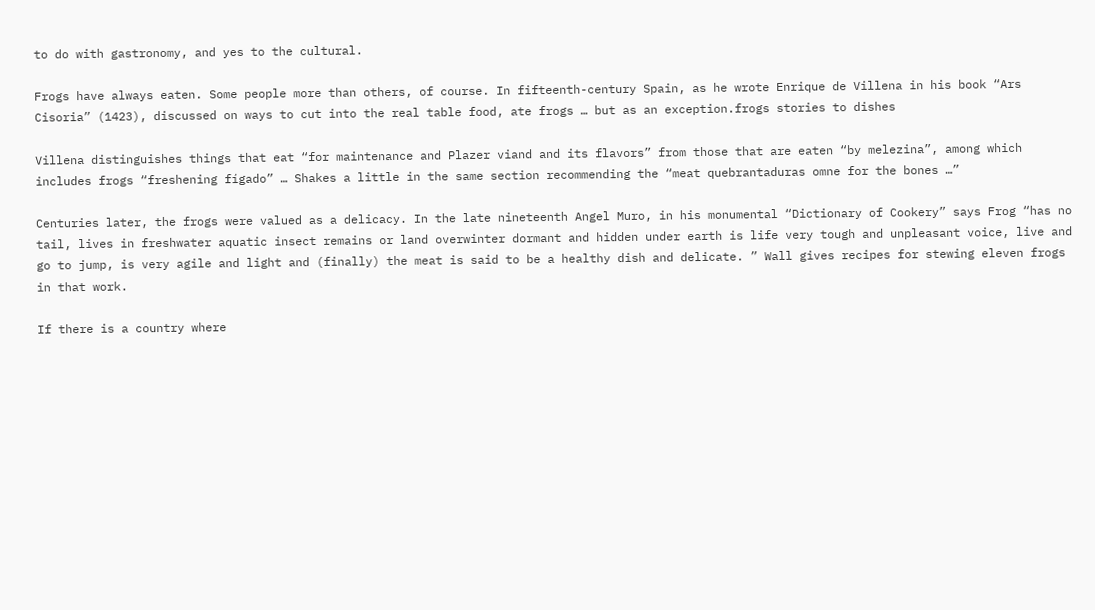to do with gastronomy, and yes to the cultural.

Frogs have always eaten. Some people more than others, of course. In fifteenth-century Spain, as he wrote Enrique de Villena in his book “Ars Cisoria” (1423), discussed on ways to cut into the real table food, ate frogs … but as an exception.frogs stories to dishes

Villena distinguishes things that eat “for maintenance and Plazer viand and its flavors” from those that are eaten “by melezina”, among which includes frogs “freshening fígado” … Shakes a little in the same section recommending the “meat quebrantaduras omne for the bones …”

Centuries later, the frogs were valued as a delicacy. In the late nineteenth Angel Muro, in his monumental “Dictionary of Cookery” says Frog “has no tail, lives in freshwater aquatic insect remains or land overwinter dormant and hidden under earth is life very tough and unpleasant voice, live and go to jump, is very agile and light and (finally) the meat is said to be a healthy dish and delicate. ” Wall gives recipes for stewing eleven frogs in that work.

If there is a country where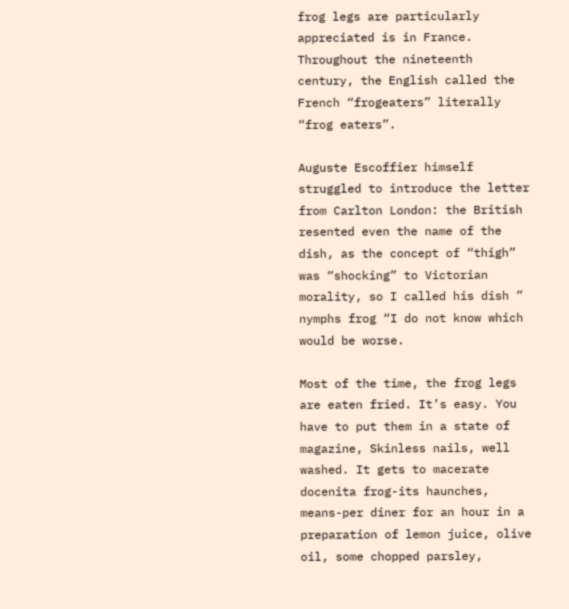frog legs are particularly appreciated is in France. Throughout the nineteenth century, the English called the French “frogeaters” literally “frog eaters”.

Auguste Escoffier himself struggled to introduce the letter from Carlton London: the British resented even the name of the dish, as the concept of “thigh” was “shocking” to Victorian morality, so I called his dish ” nymphs frog “I do not know which would be worse.

Most of the time, the frog legs are eaten fried. It’s easy. You have to put them in a state of magazine, Skinless nails, well washed. It gets to macerate docenita frog-its haunches, means-per diner for an hour in a preparation of lemon juice, olive oil, some chopped parsley,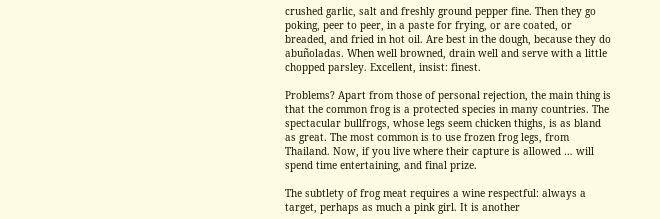crushed garlic, salt and freshly ground pepper fine. Then they go poking, peer to peer, in a paste for frying, or are coated, or breaded, and fried in hot oil. Are best in the dough, because they do abuñoladas. When well browned, drain well and serve with a little chopped parsley. Excellent, insist: finest.

Problems? Apart from those of personal rejection, the main thing is that the common frog is a protected species in many countries. The spectacular bullfrogs, whose legs seem chicken thighs, is as bland as great. The most common is to use frozen frog legs, from Thailand. Now, if you live where their capture is allowed … will spend time entertaining, and final prize.

The subtlety of frog meat requires a wine respectful: always a target, perhaps as much a pink girl. It is another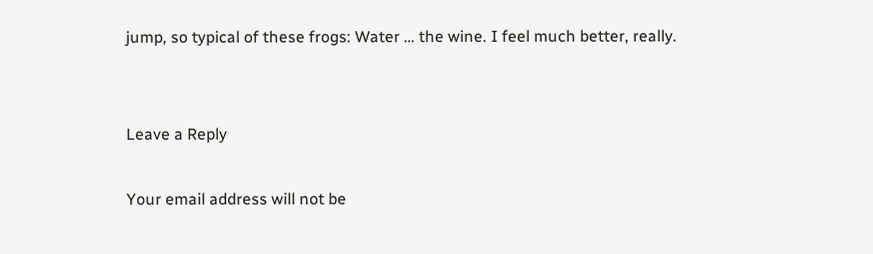jump, so typical of these frogs: Water … the wine. I feel much better, really.


Leave a Reply

Your email address will not be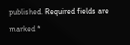published. Required fields are marked *